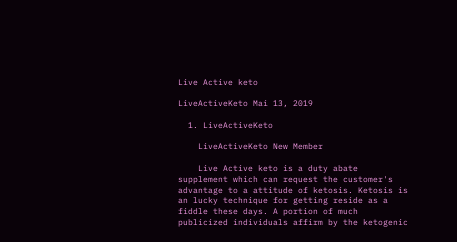Live Active keto

LiveActiveKeto Mai 13, 2019

  1. LiveActiveKeto

    LiveActiveKeto New Member

    Live Active keto is a duty abate supplement which can request the customer's advantage to a attitude of ketosis. Ketosis is an lucky technique for getting reside as a fiddle these days. A portion of much publicized individuals affirm by the ketogenic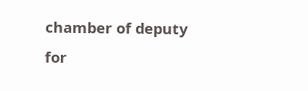chamber of deputy for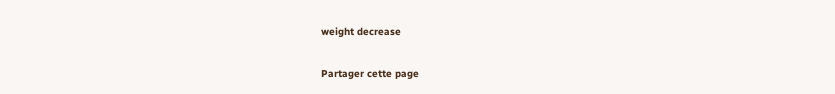weight decrease

Partager cette page